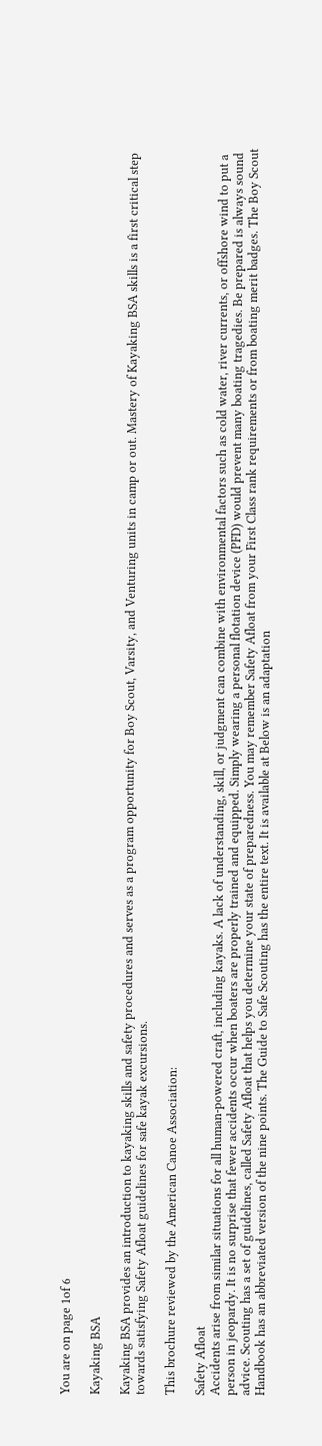You are on page 1of 6

Kayaking BSA

Kayaking BSA provides an introduction to kayaking skills and safety procedures and serves as a program opportunity for Boy Scout, Varsity, and Venturing units in camp or out. Mastery of Kayaking BSA skills is a first critical step towards satisfying Safety Afloat guidelines for safe kayak excursions.

This brochure reviewed by the American Canoe Association:

Safety Afloat
Accidents arise from similar situations for all human-powered craft, including kayaks. A lack of understanding, skill, or judgment can combine with environmental factors such as cold water, river currents, or offshore wind to put a person in jeopardy. It is no surprise that fewer accidents occur when boaters are properly trained and equipped. Simply wearing a personal flotation device (PFD) would prevent many boating tragedies. Be prepared is always sound advice. Scouting has a set of guidelines, called Safety Afloat that helps you determine your state of preparedness. You may remember Safety Afloat from your First Class rank requirements or from boating merit badges. The Boy Scout Handbook has an abbreviated version of the nine points. The Guide to Safe Scouting has the entire text. It is available at Below is an adaptation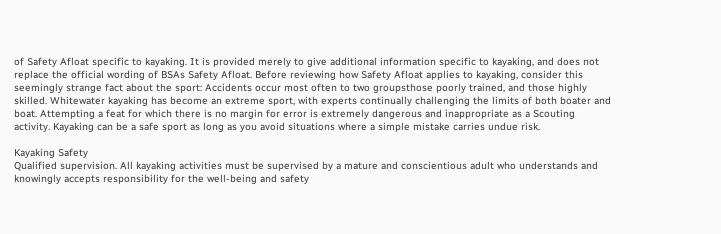of Safety Afloat specific to kayaking. It is provided merely to give additional information specific to kayaking, and does not replace the official wording of BSAs Safety Afloat. Before reviewing how Safety Afloat applies to kayaking, consider this seemingly strange fact about the sport: Accidents occur most often to two groupsthose poorly trained, and those highly skilled. Whitewater kayaking has become an extreme sport, with experts continually challenging the limits of both boater and boat. Attempting a feat for which there is no margin for error is extremely dangerous and inappropriate as a Scouting activity. Kayaking can be a safe sport as long as you avoid situations where a simple mistake carries undue risk.

Kayaking Safety
Qualified supervision. All kayaking activities must be supervised by a mature and conscientious adult who understands and knowingly accepts responsibility for the well-being and safety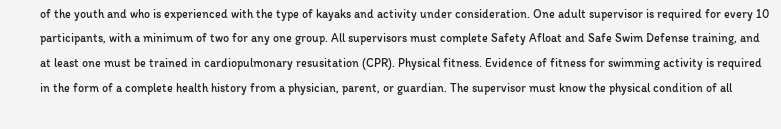of the youth and who is experienced with the type of kayaks and activity under consideration. One adult supervisor is required for every 10 participants, with a minimum of two for any one group. All supervisors must complete Safety Afloat and Safe Swim Defense training, and at least one must be trained in cardiopulmonary resusitation (CPR). Physical fitness. Evidence of fitness for swimming activity is required in the form of a complete health history from a physician, parent, or guardian. The supervisor must know the physical condition of all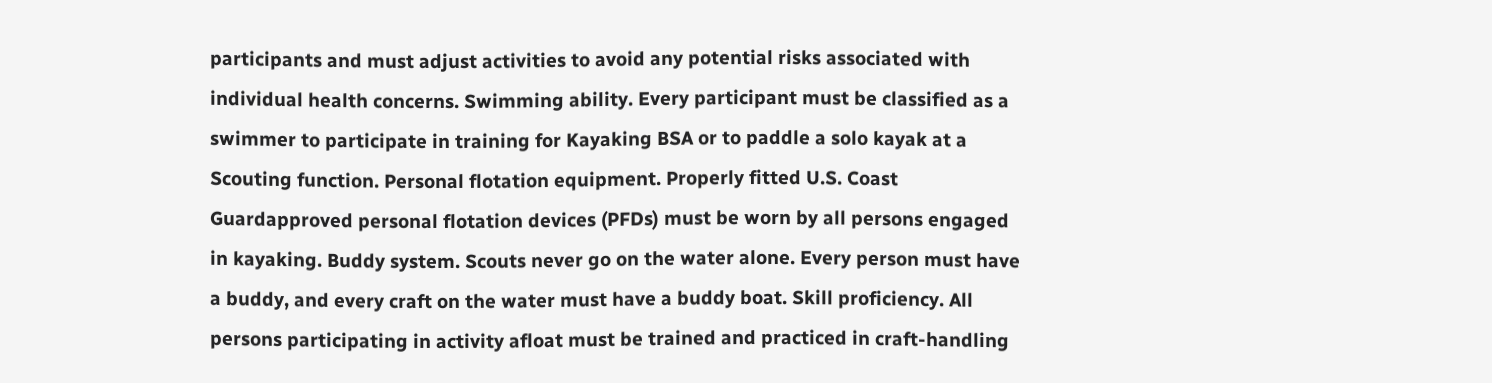participants and must adjust activities to avoid any potential risks associated with individual health concerns. Swimming ability. Every participant must be classified as a swimmer to participate in training for Kayaking BSA or to paddle a solo kayak at a Scouting function. Personal flotation equipment. Properly fitted U.S. Coast Guardapproved personal flotation devices (PFDs) must be worn by all persons engaged in kayaking. Buddy system. Scouts never go on the water alone. Every person must have a buddy, and every craft on the water must have a buddy boat. Skill proficiency. All persons participating in activity afloat must be trained and practiced in craft-handling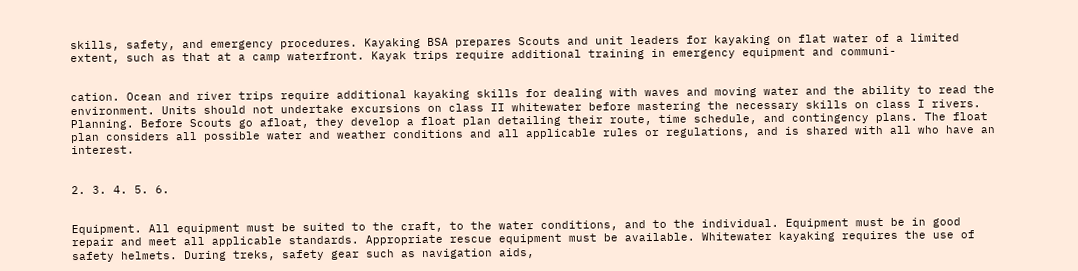skills, safety, and emergency procedures. Kayaking BSA prepares Scouts and unit leaders for kayaking on flat water of a limited extent, such as that at a camp waterfront. Kayak trips require additional training in emergency equipment and communi-


cation. Ocean and river trips require additional kayaking skills for dealing with waves and moving water and the ability to read the environment. Units should not undertake excursions on class II whitewater before mastering the necessary skills on class I rivers. Planning. Before Scouts go afloat, they develop a float plan detailing their route, time schedule, and contingency plans. The float plan considers all possible water and weather conditions and all applicable rules or regulations, and is shared with all who have an interest.


2. 3. 4. 5. 6.


Equipment. All equipment must be suited to the craft, to the water conditions, and to the individual. Equipment must be in good repair and meet all applicable standards. Appropriate rescue equipment must be available. Whitewater kayaking requires the use of safety helmets. During treks, safety gear such as navigation aids,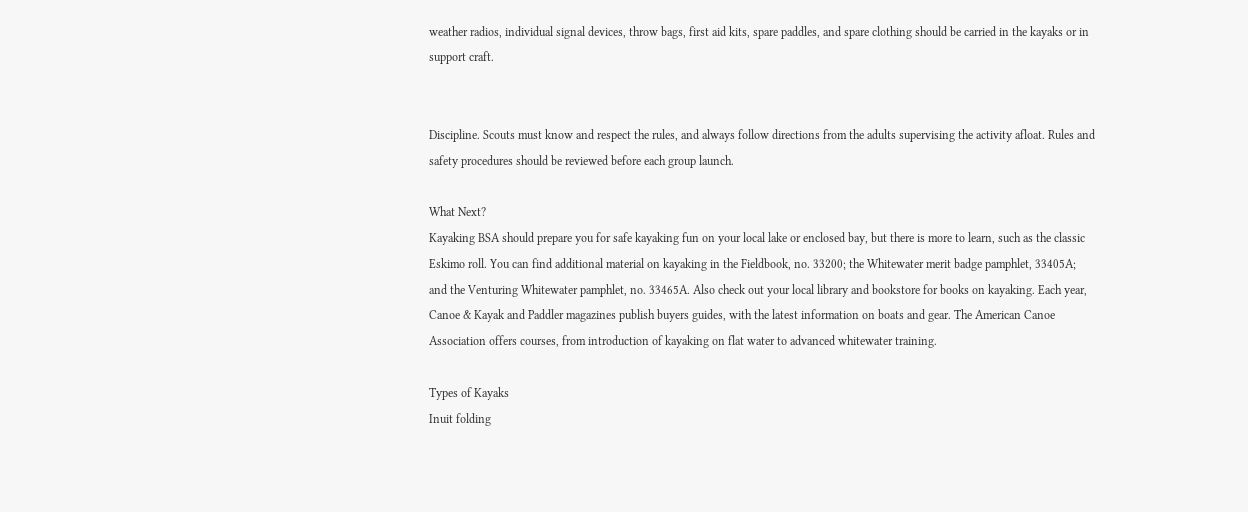weather radios, individual signal devices, throw bags, first aid kits, spare paddles, and spare clothing should be carried in the kayaks or in support craft.


Discipline. Scouts must know and respect the rules, and always follow directions from the adults supervising the activity afloat. Rules and safety procedures should be reviewed before each group launch.

What Next?
Kayaking BSA should prepare you for safe kayaking fun on your local lake or enclosed bay, but there is more to learn, such as the classic Eskimo roll. You can find additional material on kayaking in the Fieldbook, no. 33200; the Whitewater merit badge pamphlet, 33405A; and the Venturing Whitewater pamphlet, no. 33465A. Also check out your local library and bookstore for books on kayaking. Each year, Canoe & Kayak and Paddler magazines publish buyers guides, with the latest information on boats and gear. The American Canoe Association offers courses, from introduction of kayaking on flat water to advanced whitewater training.

Types of Kayaks
Inuit folding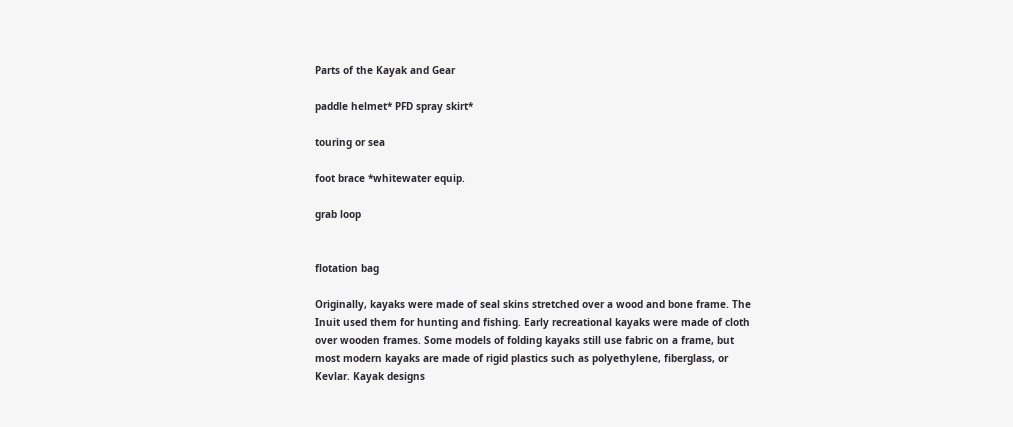Parts of the Kayak and Gear

paddle helmet* PFD spray skirt*

touring or sea

foot brace *whitewater equip.

grab loop


flotation bag

Originally, kayaks were made of seal skins stretched over a wood and bone frame. The Inuit used them for hunting and fishing. Early recreational kayaks were made of cloth over wooden frames. Some models of folding kayaks still use fabric on a frame, but most modern kayaks are made of rigid plastics such as polyethylene, fiberglass, or Kevlar. Kayak designs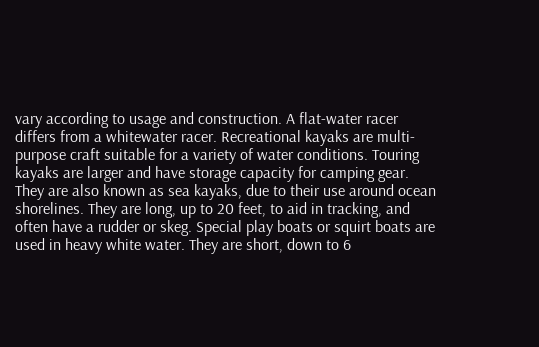vary according to usage and construction. A flat-water racer differs from a whitewater racer. Recreational kayaks are multi-purpose craft suitable for a variety of water conditions. Touring kayaks are larger and have storage capacity for camping gear. They are also known as sea kayaks, due to their use around ocean shorelines. They are long, up to 20 feet, to aid in tracking, and often have a rudder or skeg. Special play boats or squirt boats are used in heavy white water. They are short, down to 6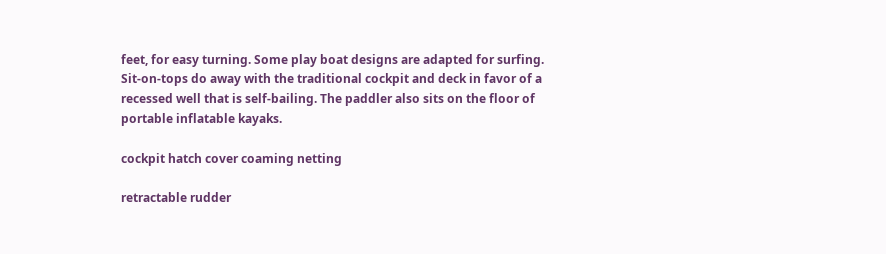feet, for easy turning. Some play boat designs are adapted for surfing. Sit-on-tops do away with the traditional cockpit and deck in favor of a recessed well that is self-bailing. The paddler also sits on the floor of portable inflatable kayaks.

cockpit hatch cover coaming netting

retractable rudder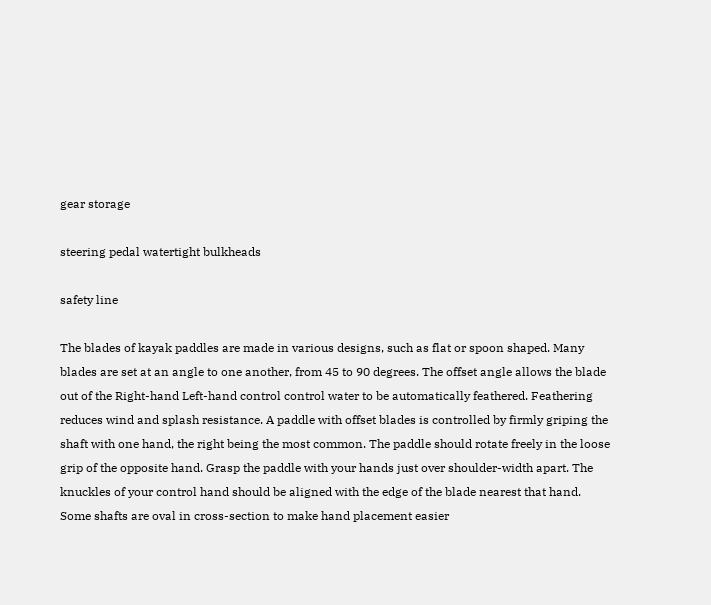gear storage

steering pedal watertight bulkheads

safety line

The blades of kayak paddles are made in various designs, such as flat or spoon shaped. Many blades are set at an angle to one another, from 45 to 90 degrees. The offset angle allows the blade out of the Right-hand Left-hand control control water to be automatically feathered. Feathering reduces wind and splash resistance. A paddle with offset blades is controlled by firmly griping the shaft with one hand, the right being the most common. The paddle should rotate freely in the loose grip of the opposite hand. Grasp the paddle with your hands just over shoulder-width apart. The knuckles of your control hand should be aligned with the edge of the blade nearest that hand. Some shafts are oval in cross-section to make hand placement easier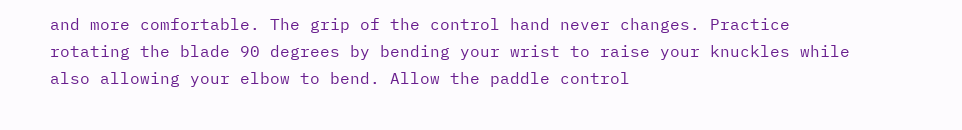and more comfortable. The grip of the control hand never changes. Practice rotating the blade 90 degrees by bending your wrist to raise your knuckles while also allowing your elbow to bend. Allow the paddle control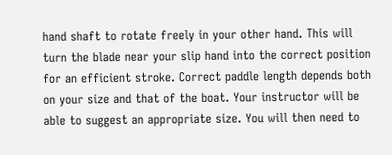hand shaft to rotate freely in your other hand. This will turn the blade near your slip hand into the correct position for an efficient stroke. Correct paddle length depends both on your size and that of the boat. Your instructor will be able to suggest an appropriate size. You will then need to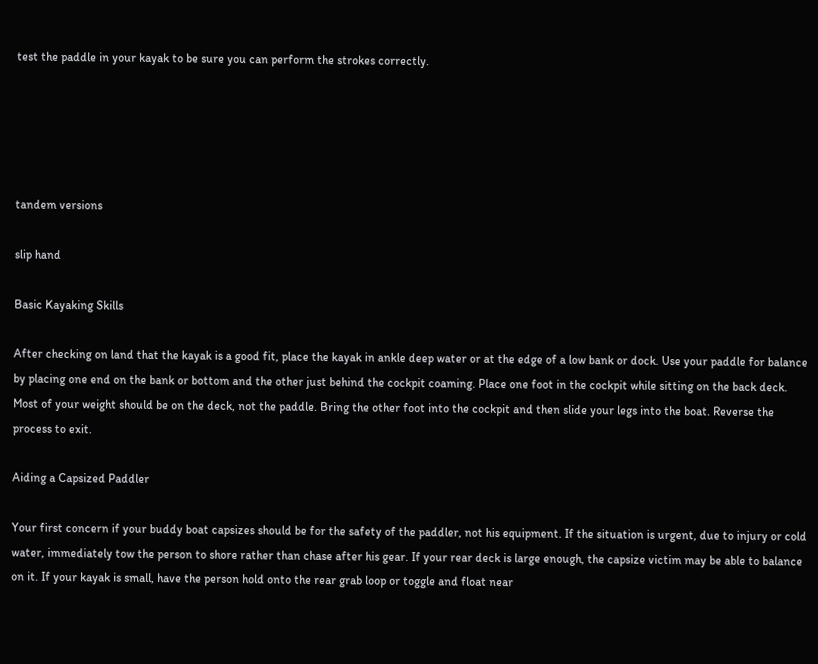test the paddle in your kayak to be sure you can perform the strokes correctly.





tandem versions

slip hand

Basic Kayaking Skills

After checking on land that the kayak is a good fit, place the kayak in ankle deep water or at the edge of a low bank or dock. Use your paddle for balance by placing one end on the bank or bottom and the other just behind the cockpit coaming. Place one foot in the cockpit while sitting on the back deck. Most of your weight should be on the deck, not the paddle. Bring the other foot into the cockpit and then slide your legs into the boat. Reverse the process to exit.

Aiding a Capsized Paddler

Your first concern if your buddy boat capsizes should be for the safety of the paddler, not his equipment. If the situation is urgent, due to injury or cold water, immediately tow the person to shore rather than chase after his gear. If your rear deck is large enough, the capsize victim may be able to balance on it. If your kayak is small, have the person hold onto the rear grab loop or toggle and float near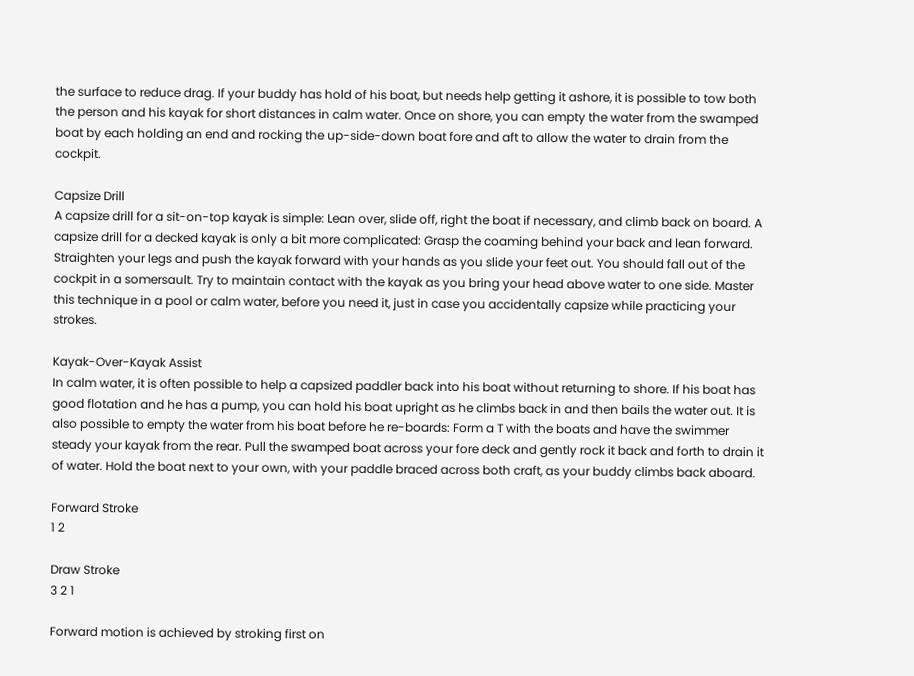the surface to reduce drag. If your buddy has hold of his boat, but needs help getting it ashore, it is possible to tow both the person and his kayak for short distances in calm water. Once on shore, you can empty the water from the swamped boat by each holding an end and rocking the up-side-down boat fore and aft to allow the water to drain from the cockpit.

Capsize Drill
A capsize drill for a sit-on-top kayak is simple: Lean over, slide off, right the boat if necessary, and climb back on board. A capsize drill for a decked kayak is only a bit more complicated: Grasp the coaming behind your back and lean forward. Straighten your legs and push the kayak forward with your hands as you slide your feet out. You should fall out of the cockpit in a somersault. Try to maintain contact with the kayak as you bring your head above water to one side. Master this technique in a pool or calm water, before you need it, just in case you accidentally capsize while practicing your strokes.

Kayak-Over-Kayak Assist
In calm water, it is often possible to help a capsized paddler back into his boat without returning to shore. If his boat has good flotation and he has a pump, you can hold his boat upright as he climbs back in and then bails the water out. It is also possible to empty the water from his boat before he re-boards: Form a T with the boats and have the swimmer steady your kayak from the rear. Pull the swamped boat across your fore deck and gently rock it back and forth to drain it of water. Hold the boat next to your own, with your paddle braced across both craft, as your buddy climbs back aboard.

Forward Stroke
1 2

Draw Stroke
3 2 1

Forward motion is achieved by stroking first on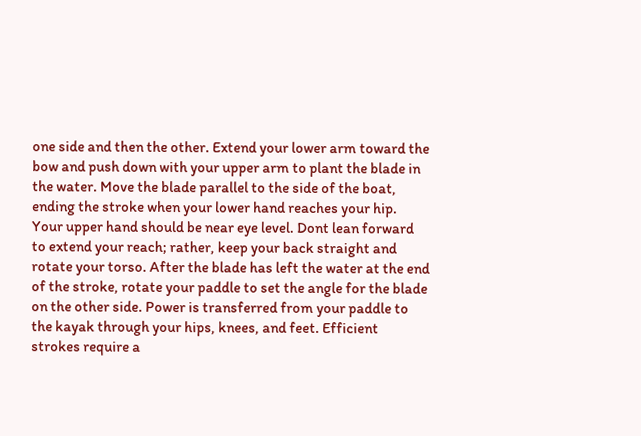one side and then the other. Extend your lower arm toward the bow and push down with your upper arm to plant the blade in the water. Move the blade parallel to the side of the boat, ending the stroke when your lower hand reaches your hip. Your upper hand should be near eye level. Dont lean forward to extend your reach; rather, keep your back straight and rotate your torso. After the blade has left the water at the end of the stroke, rotate your paddle to set the angle for the blade on the other side. Power is transferred from your paddle to the kayak through your hips, knees, and feet. Efficient strokes require a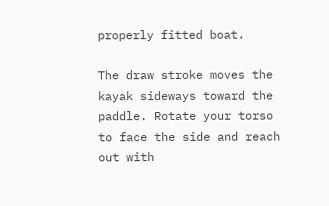properly fitted boat.

The draw stroke moves the kayak sideways toward the paddle. Rotate your torso to face the side and reach out with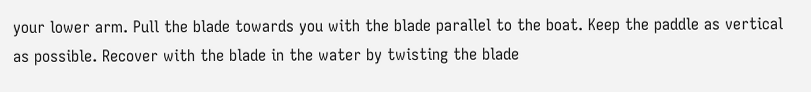your lower arm. Pull the blade towards you with the blade parallel to the boat. Keep the paddle as vertical as possible. Recover with the blade in the water by twisting the blade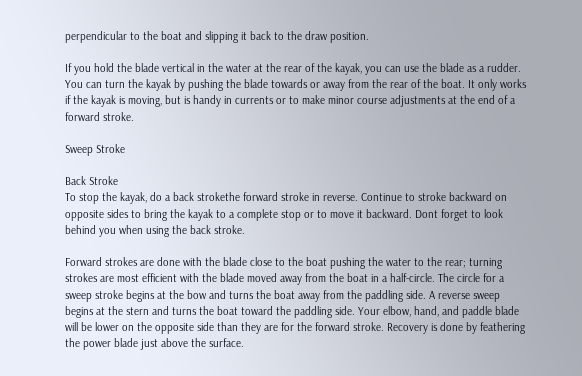perpendicular to the boat and slipping it back to the draw position.

If you hold the blade vertical in the water at the rear of the kayak, you can use the blade as a rudder. You can turn the kayak by pushing the blade towards or away from the rear of the boat. It only works if the kayak is moving, but is handy in currents or to make minor course adjustments at the end of a forward stroke.

Sweep Stroke

Back Stroke
To stop the kayak, do a back strokethe forward stroke in reverse. Continue to stroke backward on opposite sides to bring the kayak to a complete stop or to move it backward. Dont forget to look behind you when using the back stroke.

Forward strokes are done with the blade close to the boat pushing the water to the rear; turning strokes are most efficient with the blade moved away from the boat in a half-circle. The circle for a sweep stroke begins at the bow and turns the boat away from the paddling side. A reverse sweep begins at the stern and turns the boat toward the paddling side. Your elbow, hand, and paddle blade will be lower on the opposite side than they are for the forward stroke. Recovery is done by feathering the power blade just above the surface.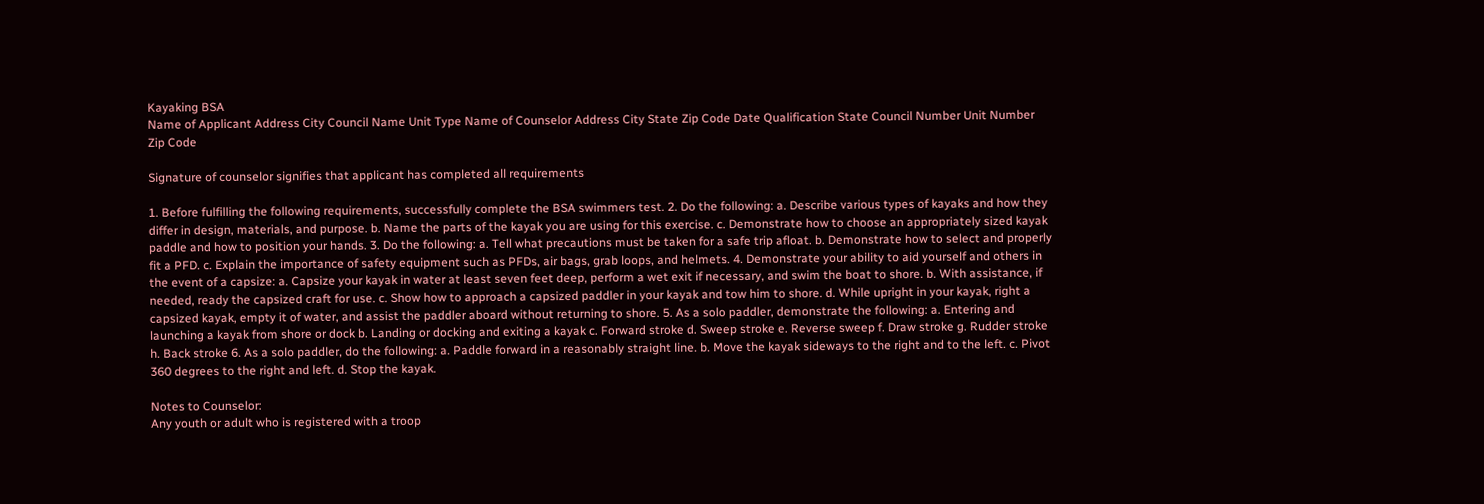Kayaking BSA
Name of Applicant Address City Council Name Unit Type Name of Counselor Address City State Zip Code Date Qualification State Council Number Unit Number Zip Code

Signature of counselor signifies that applicant has completed all requirements

1. Before fulfilling the following requirements, successfully complete the BSA swimmers test. 2. Do the following: a. Describe various types of kayaks and how they differ in design, materials, and purpose. b. Name the parts of the kayak you are using for this exercise. c. Demonstrate how to choose an appropriately sized kayak paddle and how to position your hands. 3. Do the following: a. Tell what precautions must be taken for a safe trip afloat. b. Demonstrate how to select and properly fit a PFD. c. Explain the importance of safety equipment such as PFDs, air bags, grab loops, and helmets. 4. Demonstrate your ability to aid yourself and others in the event of a capsize: a. Capsize your kayak in water at least seven feet deep, perform a wet exit if necessary, and swim the boat to shore. b. With assistance, if needed, ready the capsized craft for use. c. Show how to approach a capsized paddler in your kayak and tow him to shore. d. While upright in your kayak, right a capsized kayak, empty it of water, and assist the paddler aboard without returning to shore. 5. As a solo paddler, demonstrate the following: a. Entering and launching a kayak from shore or dock b. Landing or docking and exiting a kayak c. Forward stroke d. Sweep stroke e. Reverse sweep f. Draw stroke g. Rudder stroke h. Back stroke 6. As a solo paddler, do the following: a. Paddle forward in a reasonably straight line. b. Move the kayak sideways to the right and to the left. c. Pivot 360 degrees to the right and left. d. Stop the kayak.

Notes to Counselor:
Any youth or adult who is registered with a troop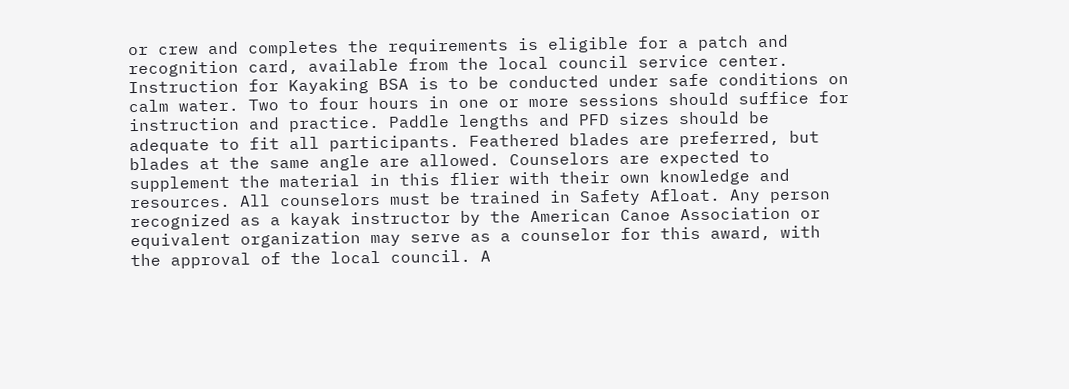or crew and completes the requirements is eligible for a patch and recognition card, available from the local council service center. Instruction for Kayaking BSA is to be conducted under safe conditions on calm water. Two to four hours in one or more sessions should suffice for instruction and practice. Paddle lengths and PFD sizes should be adequate to fit all participants. Feathered blades are preferred, but blades at the same angle are allowed. Counselors are expected to supplement the material in this flier with their own knowledge and resources. All counselors must be trained in Safety Afloat. Any person recognized as a kayak instructor by the American Canoe Association or equivalent organization may serve as a counselor for this award, with the approval of the local council. A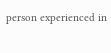person experienced in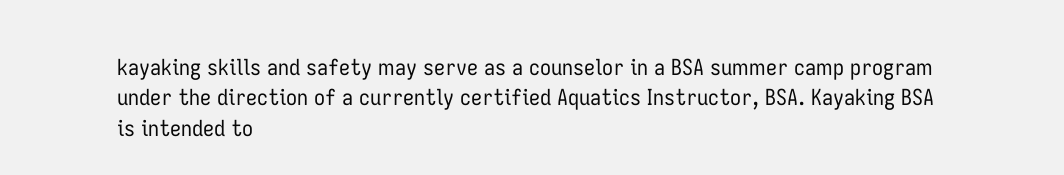kayaking skills and safety may serve as a counselor in a BSA summer camp program under the direction of a currently certified Aquatics Instructor, BSA. Kayaking BSA is intended to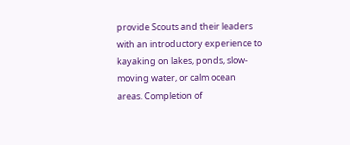provide Scouts and their leaders with an introductory experience to kayaking on lakes, ponds, slow-moving water, or calm ocean areas. Completion of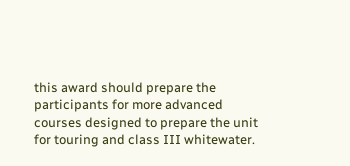this award should prepare the participants for more advanced courses designed to prepare the unit for touring and class III whitewater.